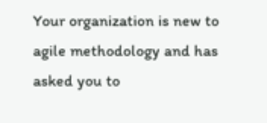Your organization is new to agile methodology and has asked you to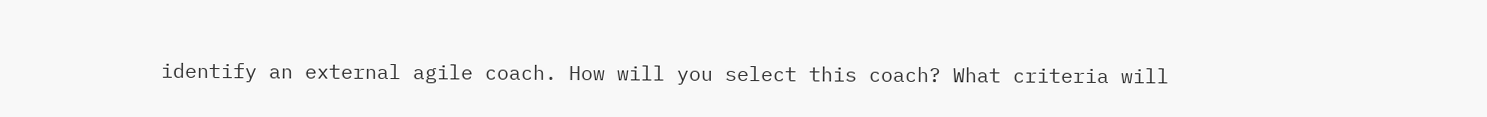identify an external agile coach. How will you select this coach? What criteria will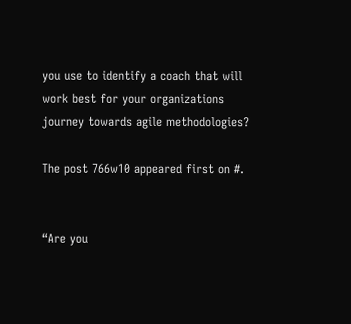you use to identify a coach that will work best for your organizations journey towards agile methodologies?

The post 766w10 appeared first on #.


“Are you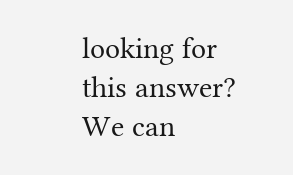looking for this answer? We can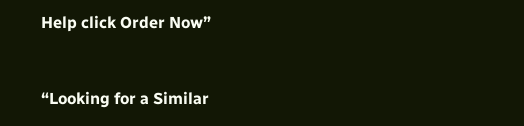Help click Order Now”


“Looking for a Similar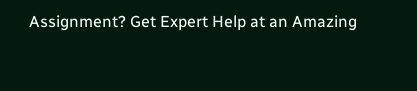Assignment? Get Expert Help at an Amazing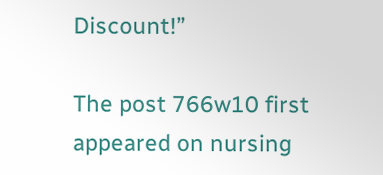Discount!”

The post 766w10 first appeared on nursing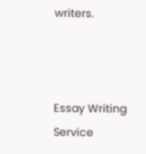writers.



Essay Writing Service